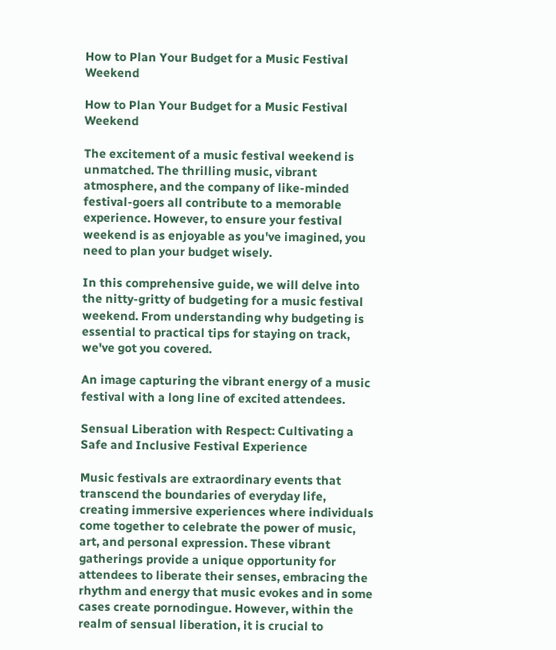How to Plan Your Budget for a Music Festival Weekend

How to Plan Your Budget for a Music Festival Weekend

The excitement of a music festival weekend is unmatched. The thrilling music, vibrant atmosphere, and the company of like-minded festival-goers all contribute to a memorable experience. However, to ensure your festival weekend is as enjoyable as you've imagined, you need to plan your budget wisely.

In this comprehensive guide, we will delve into the nitty-gritty of budgeting for a music festival weekend. From understanding why budgeting is essential to practical tips for staying on track, we've got you covered.

An image capturing the vibrant energy of a music festival with a long line of excited attendees.

Sensual Liberation with Respect: Cultivating a Safe and Inclusive Festival Experience

Music festivals are extraordinary events that transcend the boundaries of everyday life, creating immersive experiences where individuals come together to celebrate the power of music, art, and personal expression. These vibrant gatherings provide a unique opportunity for attendees to liberate their senses, embracing the rhythm and energy that music evokes and in some cases create pornodingue. However, within the realm of sensual liberation, it is crucial to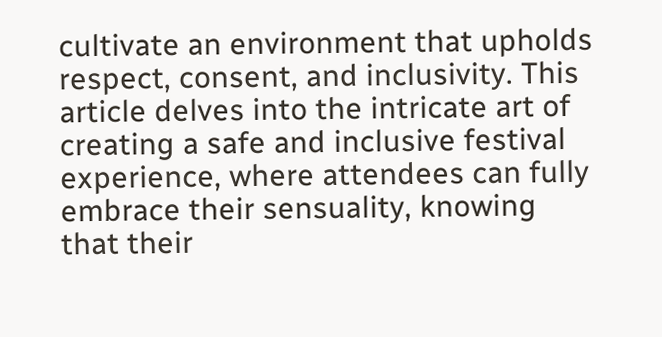cultivate an environment that upholds respect, consent, and inclusivity. This article delves into the intricate art of creating a safe and inclusive festival experience, where attendees can fully embrace their sensuality, knowing that their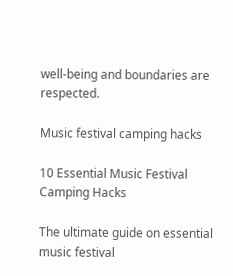well-being and boundaries are respected.

Music festival camping hacks

10 Essential Music Festival Camping Hacks

The ultimate guide on essential music festival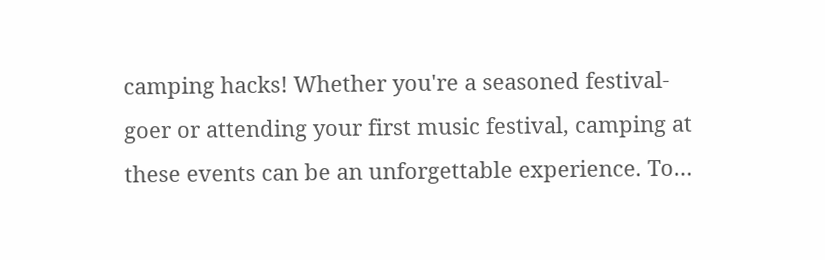camping hacks! Whether you're a seasoned festival-goer or attending your first music festival, camping at these events can be an unforgettable experience. To…